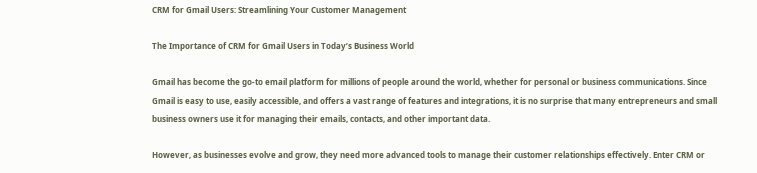CRM for Gmail Users: Streamlining Your Customer Management

The Importance of CRM for Gmail Users in Today’s Business World

Gmail has become the go-to email platform for millions of people around the world, whether for personal or business communications. Since Gmail is easy to use, easily accessible, and offers a vast range of features and integrations, it is no surprise that many entrepreneurs and small business owners use it for managing their emails, contacts, and other important data.

However, as businesses evolve and grow, they need more advanced tools to manage their customer relationships effectively. Enter CRM or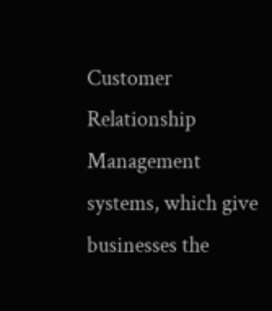Customer Relationship Management systems, which give businesses the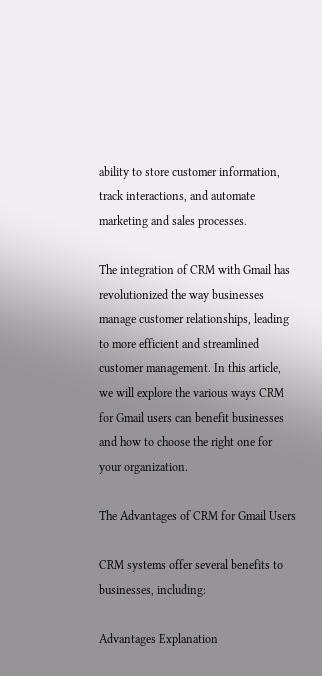ability to store customer information, track interactions, and automate marketing and sales processes.

The integration of CRM with Gmail has revolutionized the way businesses manage customer relationships, leading to more efficient and streamlined customer management. In this article, we will explore the various ways CRM for Gmail users can benefit businesses and how to choose the right one for your organization.

The Advantages of CRM for Gmail Users

CRM systems offer several benefits to businesses, including:

Advantages Explanation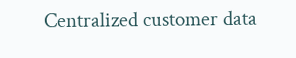Centralized customer data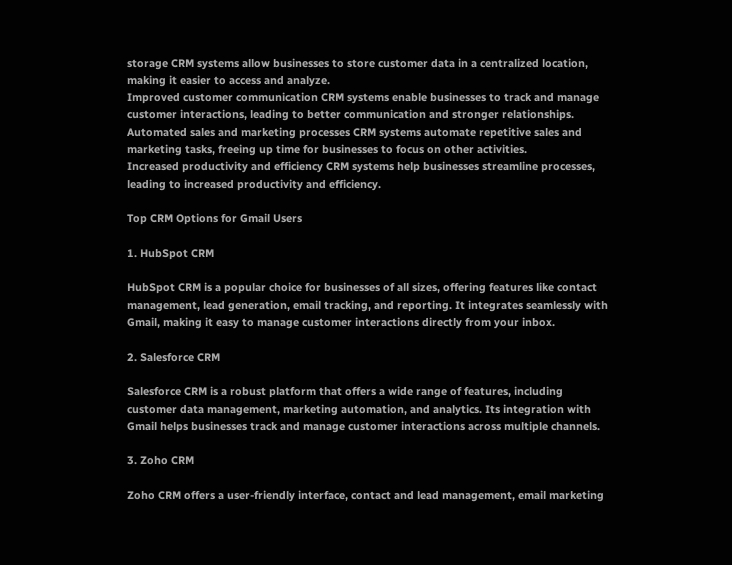storage CRM systems allow businesses to store customer data in a centralized location, making it easier to access and analyze.
Improved customer communication CRM systems enable businesses to track and manage customer interactions, leading to better communication and stronger relationships.
Automated sales and marketing processes CRM systems automate repetitive sales and marketing tasks, freeing up time for businesses to focus on other activities.
Increased productivity and efficiency CRM systems help businesses streamline processes, leading to increased productivity and efficiency.

Top CRM Options for Gmail Users

1. HubSpot CRM

HubSpot CRM is a popular choice for businesses of all sizes, offering features like contact management, lead generation, email tracking, and reporting. It integrates seamlessly with Gmail, making it easy to manage customer interactions directly from your inbox.

2. Salesforce CRM

Salesforce CRM is a robust platform that offers a wide range of features, including customer data management, marketing automation, and analytics. Its integration with Gmail helps businesses track and manage customer interactions across multiple channels.

3. Zoho CRM

Zoho CRM offers a user-friendly interface, contact and lead management, email marketing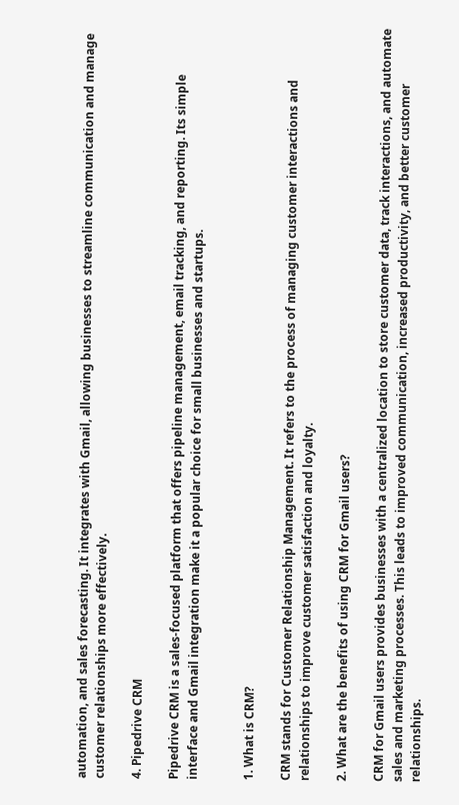automation, and sales forecasting. It integrates with Gmail, allowing businesses to streamline communication and manage customer relationships more effectively.

4. Pipedrive CRM

Pipedrive CRM is a sales-focused platform that offers pipeline management, email tracking, and reporting. Its simple interface and Gmail integration make it a popular choice for small businesses and startups.


1. What is CRM?

CRM stands for Customer Relationship Management. It refers to the process of managing customer interactions and relationships to improve customer satisfaction and loyalty.

2. What are the benefits of using CRM for Gmail users?

CRM for Gmail users provides businesses with a centralized location to store customer data, track interactions, and automate sales and marketing processes. This leads to improved communication, increased productivity, and better customer relationships.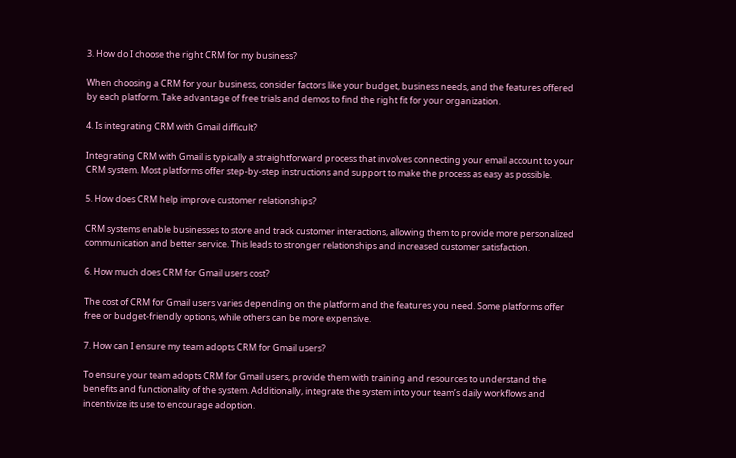3. How do I choose the right CRM for my business?

When choosing a CRM for your business, consider factors like your budget, business needs, and the features offered by each platform. Take advantage of free trials and demos to find the right fit for your organization.

4. Is integrating CRM with Gmail difficult?

Integrating CRM with Gmail is typically a straightforward process that involves connecting your email account to your CRM system. Most platforms offer step-by-step instructions and support to make the process as easy as possible.

5. How does CRM help improve customer relationships?

CRM systems enable businesses to store and track customer interactions, allowing them to provide more personalized communication and better service. This leads to stronger relationships and increased customer satisfaction.

6. How much does CRM for Gmail users cost?

The cost of CRM for Gmail users varies depending on the platform and the features you need. Some platforms offer free or budget-friendly options, while others can be more expensive.

7. How can I ensure my team adopts CRM for Gmail users?

To ensure your team adopts CRM for Gmail users, provide them with training and resources to understand the benefits and functionality of the system. Additionally, integrate the system into your team’s daily workflows and incentivize its use to encourage adoption.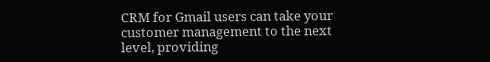CRM for Gmail users can take your customer management to the next level, providing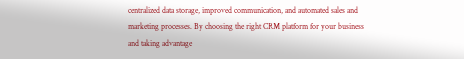centralized data storage, improved communication, and automated sales and marketing processes. By choosing the right CRM platform for your business and taking advantage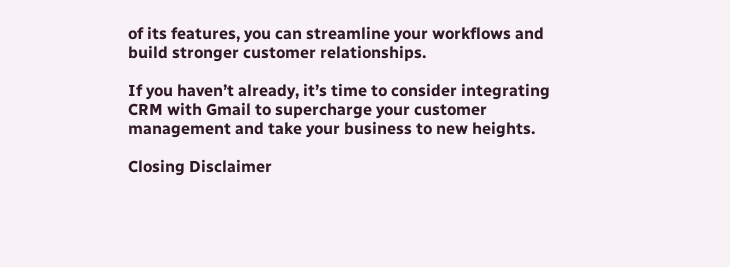of its features, you can streamline your workflows and build stronger customer relationships.

If you haven’t already, it’s time to consider integrating CRM with Gmail to supercharge your customer management and take your business to new heights.

Closing Disclaimer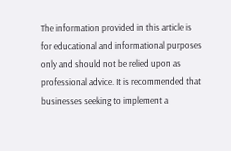The information provided in this article is for educational and informational purposes only and should not be relied upon as professional advice. It is recommended that businesses seeking to implement a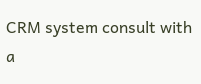CRM system consult with a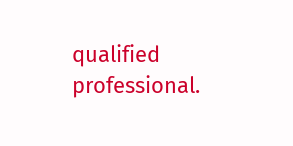qualified professional.